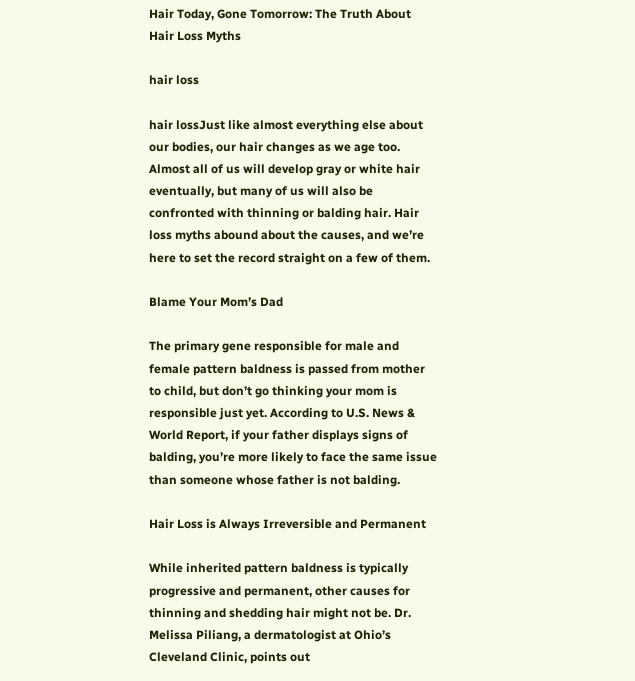Hair Today, Gone Tomorrow: The Truth About Hair Loss Myths

hair loss

hair lossJust like almost everything else about our bodies, our hair changes as we age too. Almost all of us will develop gray or white hair eventually, but many of us will also be confronted with thinning or balding hair. Hair loss myths abound about the causes, and we’re here to set the record straight on a few of them.

Blame Your Mom’s Dad

The primary gene responsible for male and female pattern baldness is passed from mother to child, but don’t go thinking your mom is responsible just yet. According to U.S. News & World Report, if your father displays signs of balding, you’re more likely to face the same issue than someone whose father is not balding.

Hair Loss is Always Irreversible and Permanent

While inherited pattern baldness is typically progressive and permanent, other causes for thinning and shedding hair might not be. Dr. Melissa Piliang, a dermatologist at Ohio’s Cleveland Clinic, points out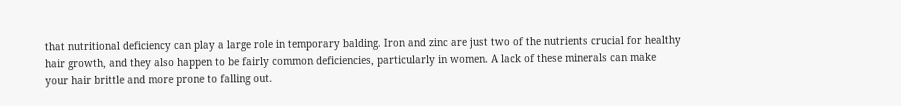that nutritional deficiency can play a large role in temporary balding. Iron and zinc are just two of the nutrients crucial for healthy hair growth, and they also happen to be fairly common deficiencies, particularly in women. A lack of these minerals can make your hair brittle and more prone to falling out.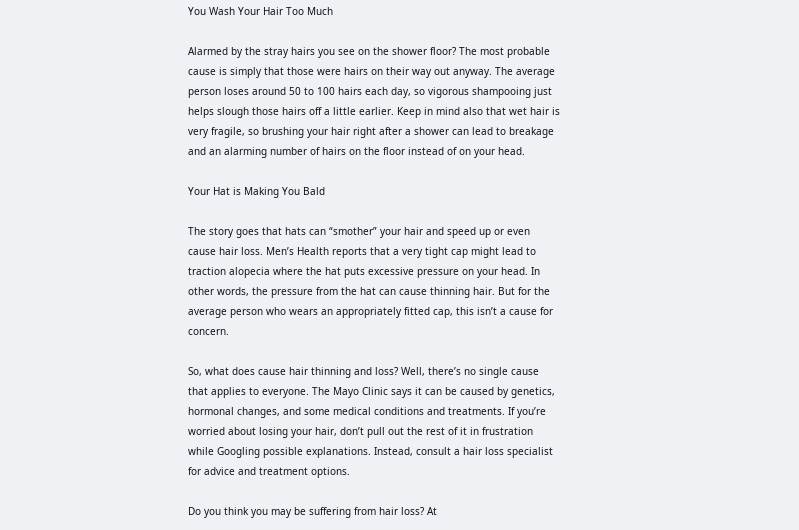You Wash Your Hair Too Much

Alarmed by the stray hairs you see on the shower floor? The most probable cause is simply that those were hairs on their way out anyway. The average person loses around 50 to 100 hairs each day, so vigorous shampooing just helps slough those hairs off a little earlier. Keep in mind also that wet hair is very fragile, so brushing your hair right after a shower can lead to breakage and an alarming number of hairs on the floor instead of on your head.

Your Hat is Making You Bald

The story goes that hats can “smother” your hair and speed up or even cause hair loss. Men’s Health reports that a very tight cap might lead to traction alopecia where the hat puts excessive pressure on your head. In other words, the pressure from the hat can cause thinning hair. But for the average person who wears an appropriately fitted cap, this isn’t a cause for concern.

So, what does cause hair thinning and loss? Well, there’s no single cause that applies to everyone. The Mayo Clinic says it can be caused by genetics, hormonal changes, and some medical conditions and treatments. If you’re worried about losing your hair, don’t pull out the rest of it in frustration while Googling possible explanations. Instead, consult a hair loss specialist for advice and treatment options.

Do you think you may be suffering from hair loss? At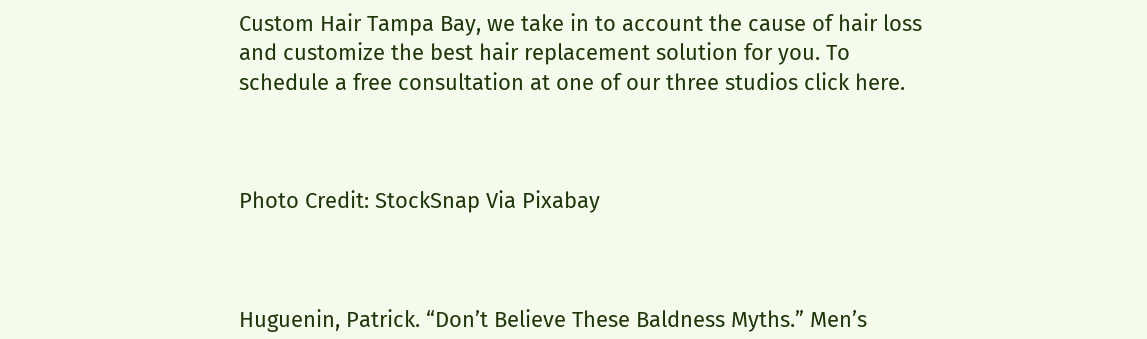Custom Hair Tampa Bay, we take in to account the cause of hair loss and customize the best hair replacement solution for you. To schedule a free consultation at one of our three studios click here.



Photo Credit: StockSnap Via Pixabay



Huguenin, Patrick. “Don’t Believe These Baldness Myths.” Men’s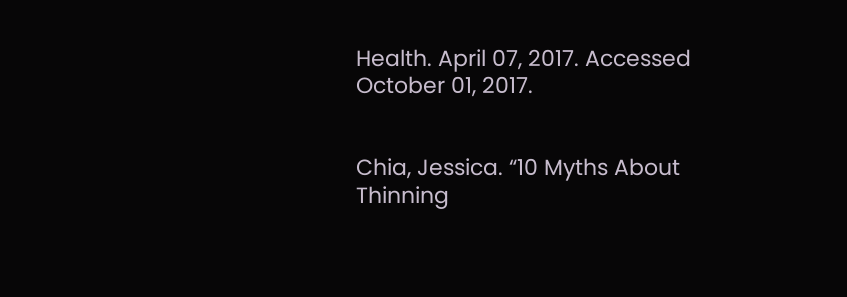Health. April 07, 2017. Accessed October 01, 2017.


Chia, Jessica. “10 Myths About Thinning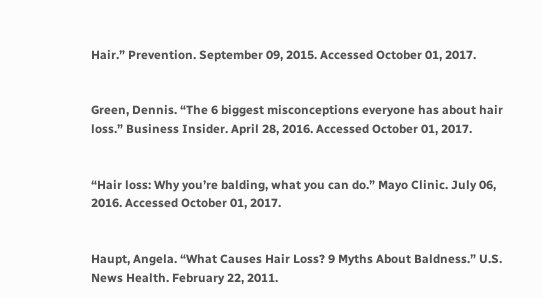Hair.” Prevention. September 09, 2015. Accessed October 01, 2017.


Green, Dennis. “The 6 biggest misconceptions everyone has about hair loss.” Business Insider. April 28, 2016. Accessed October 01, 2017.


“Hair loss: Why you’re balding, what you can do.” Mayo Clinic. July 06, 2016. Accessed October 01, 2017.


Haupt, Angela. “What Causes Hair Loss? 9 Myths About Baldness.” U.S. News Health. February 22, 2011.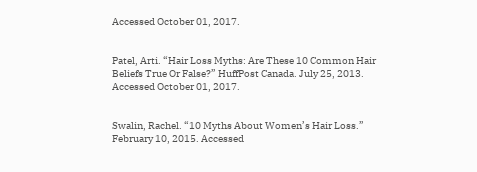Accessed October 01, 2017.


Patel, Arti. “Hair Loss Myths: Are These 10 Common Hair Beliefs True Or False?” HuffPost Canada. July 25, 2013. Accessed October 01, 2017.


Swalin, Rachel. “10 Myths About Women’s Hair Loss.” February 10, 2015. Accessed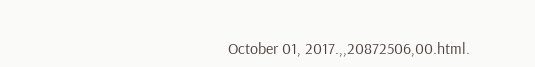October 01, 2017.,,20872506,00.html.